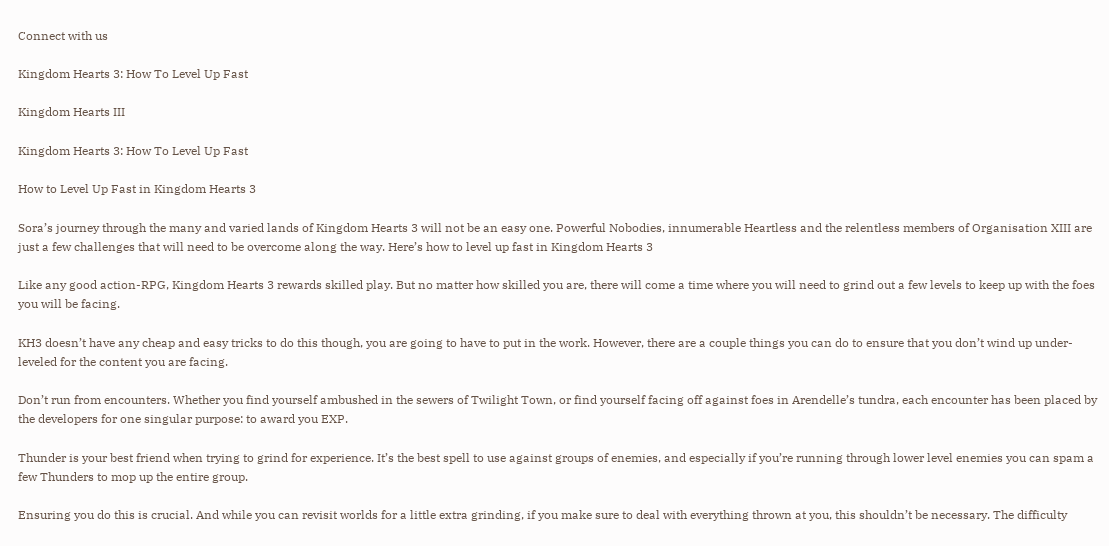Connect with us

Kingdom Hearts 3: How To Level Up Fast

Kingdom Hearts III

Kingdom Hearts 3: How To Level Up Fast

How to Level Up Fast in Kingdom Hearts 3

Sora’s journey through the many and varied lands of Kingdom Hearts 3 will not be an easy one. Powerful Nobodies, innumerable Heartless and the relentless members of Organisation XIII are just a few challenges that will need to be overcome along the way. Here’s how to level up fast in Kingdom Hearts 3

Like any good action-RPG, Kingdom Hearts 3 rewards skilled play. But no matter how skilled you are, there will come a time where you will need to grind out a few levels to keep up with the foes you will be facing.

KH3 doesn’t have any cheap and easy tricks to do this though, you are going to have to put in the work. However, there are a couple things you can do to ensure that you don’t wind up under-leveled for the content you are facing.

Don’t run from encounters. Whether you find yourself ambushed in the sewers of Twilight Town, or find yourself facing off against foes in Arendelle’s tundra, each encounter has been placed by the developers for one singular purpose: to award you EXP.

Thunder is your best friend when trying to grind for experience. It’s the best spell to use against groups of enemies, and especially if you’re running through lower level enemies you can spam a few Thunders to mop up the entire group.

Ensuring you do this is crucial. And while you can revisit worlds for a little extra grinding, if you make sure to deal with everything thrown at you, this shouldn’t be necessary. The difficulty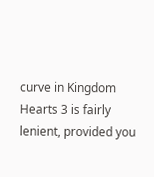curve in Kingdom Hearts 3 is fairly lenient, provided you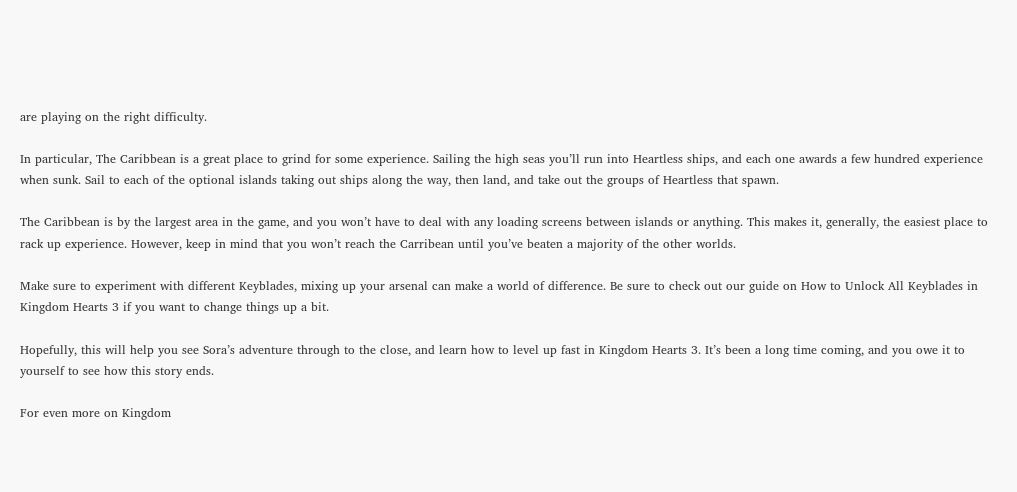are playing on the right difficulty.

In particular, The Caribbean is a great place to grind for some experience. Sailing the high seas you’ll run into Heartless ships, and each one awards a few hundred experience when sunk. Sail to each of the optional islands taking out ships along the way, then land, and take out the groups of Heartless that spawn.

The Caribbean is by the largest area in the game, and you won’t have to deal with any loading screens between islands or anything. This makes it, generally, the easiest place to rack up experience. However, keep in mind that you won’t reach the Carribean until you’ve beaten a majority of the other worlds.

Make sure to experiment with different Keyblades, mixing up your arsenal can make a world of difference. Be sure to check out our guide on How to Unlock All Keyblades in Kingdom Hearts 3 if you want to change things up a bit.

Hopefully, this will help you see Sora’s adventure through to the close, and learn how to level up fast in Kingdom Hearts 3. It’s been a long time coming, and you owe it to yourself to see how this story ends.

For even more on Kingdom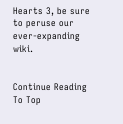Hearts 3, be sure to peruse our ever-expanding wiki.


Continue Reading
To Top